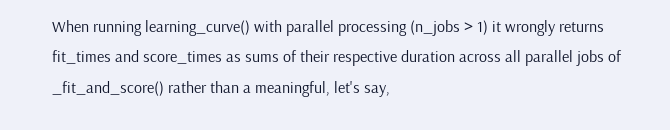When running learning_curve() with parallel processing (n_jobs > 1) it wrongly returns fit_times and score_times as sums of their respective duration across all parallel jobs of _fit_and_score() rather than a meaningful, let's say,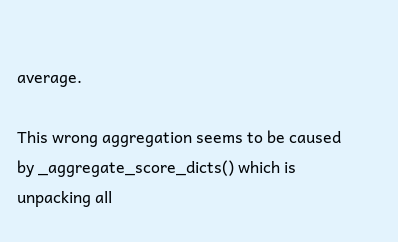average.

This wrong aggregation seems to be caused by _aggregate_score_dicts() which is unpacking all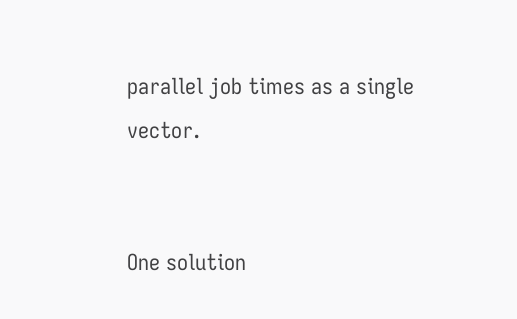parallel job times as a single vector.


One solution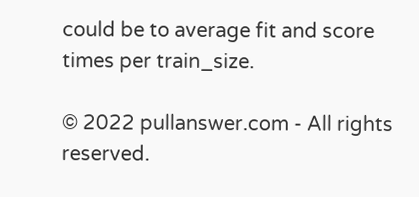could be to average fit and score times per train_size.

© 2022 pullanswer.com - All rights reserved.